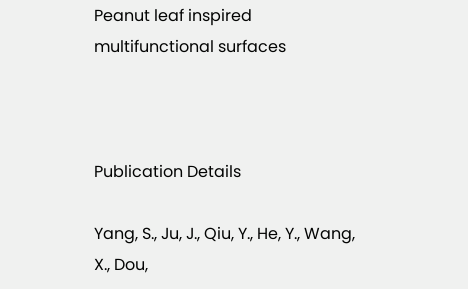Peanut leaf inspired multifunctional surfaces



Publication Details

Yang, S., Ju, J., Qiu, Y., He, Y., Wang, X., Dou,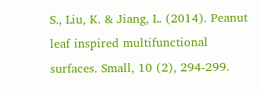S., Liu, K. & Jiang, L. (2014). Peanut leaf inspired multifunctional surfaces. Small, 10 (2), 294-299.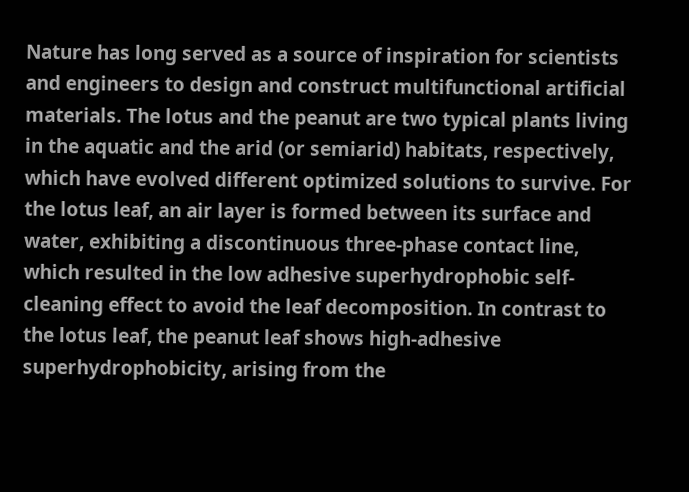Nature has long served as a source of inspiration for scientists and engineers to design and construct multifunctional artificial materials. The lotus and the peanut are two typical plants living in the aquatic and the arid (or semiarid) habitats, respectively, which have evolved different optimized solutions to survive. For the lotus leaf, an air layer is formed between its surface and water, exhibiting a discontinuous three-phase contact line, which resulted in the low adhesive superhydrophobic self-cleaning effect to avoid the leaf decomposition. In contrast to the lotus leaf, the peanut leaf shows high-adhesive superhydrophobicity, arising from the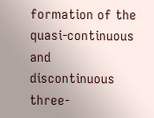formation of the quasi-continuous and discontinuous three-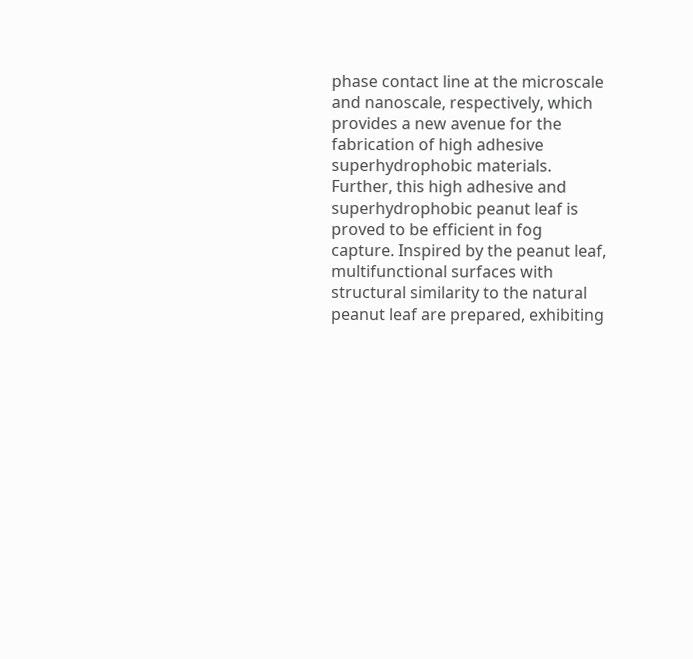phase contact line at the microscale and nanoscale, respectively, which provides a new avenue for the fabrication of high adhesive superhydrophobic materials. Further, this high adhesive and superhydrophobic peanut leaf is proved to be efficient in fog capture. Inspired by the peanut leaf, multifunctional surfaces with structural similarity to the natural peanut leaf are prepared, exhibiting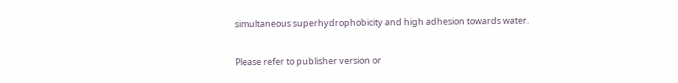simultaneous superhydrophobicity and high adhesion towards water.

Please refer to publisher version or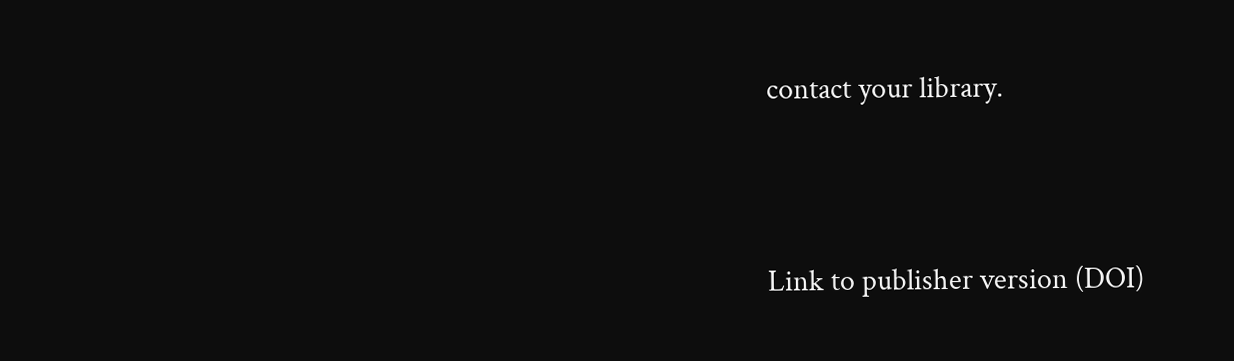contact your library.



Link to publisher version (DOI)